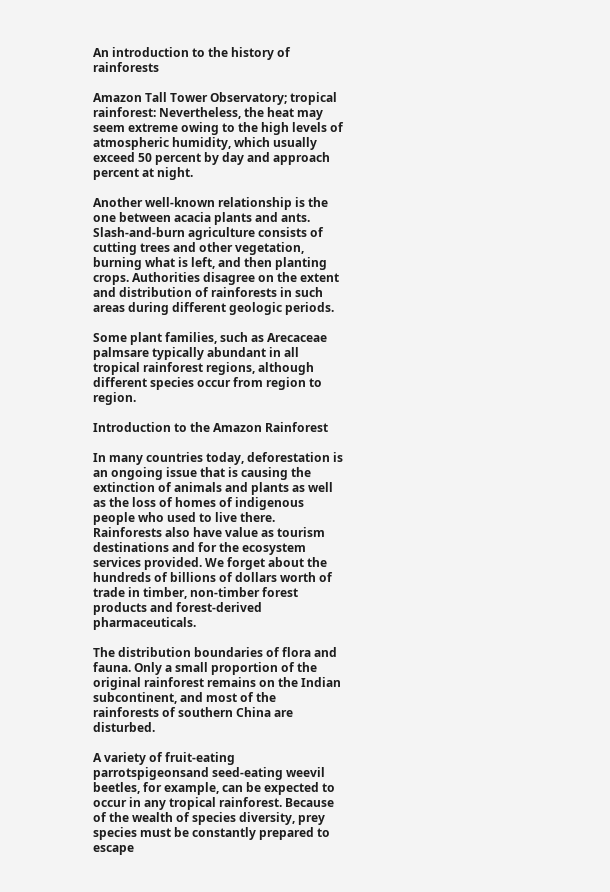An introduction to the history of rainforests

Amazon Tall Tower Observatory; tropical rainforest: Nevertheless, the heat may seem extreme owing to the high levels of atmospheric humidity, which usually exceed 50 percent by day and approach percent at night.

Another well-known relationship is the one between acacia plants and ants. Slash-and-burn agriculture consists of cutting trees and other vegetation, burning what is left, and then planting crops. Authorities disagree on the extent and distribution of rainforests in such areas during different geologic periods.

Some plant families, such as Arecaceae palmsare typically abundant in all tropical rainforest regions, although different species occur from region to region.

Introduction to the Amazon Rainforest

In many countries today, deforestation is an ongoing issue that is causing the extinction of animals and plants as well as the loss of homes of indigenous people who used to live there. Rainforests also have value as tourism destinations and for the ecosystem services provided. We forget about the hundreds of billions of dollars worth of trade in timber, non-timber forest products and forest-derived pharmaceuticals.

The distribution boundaries of flora and fauna. Only a small proportion of the original rainforest remains on the Indian subcontinent, and most of the rainforests of southern China are disturbed.

A variety of fruit-eating parrotspigeonsand seed-eating weevil beetles, for example, can be expected to occur in any tropical rainforest. Because of the wealth of species diversity, prey species must be constantly prepared to escape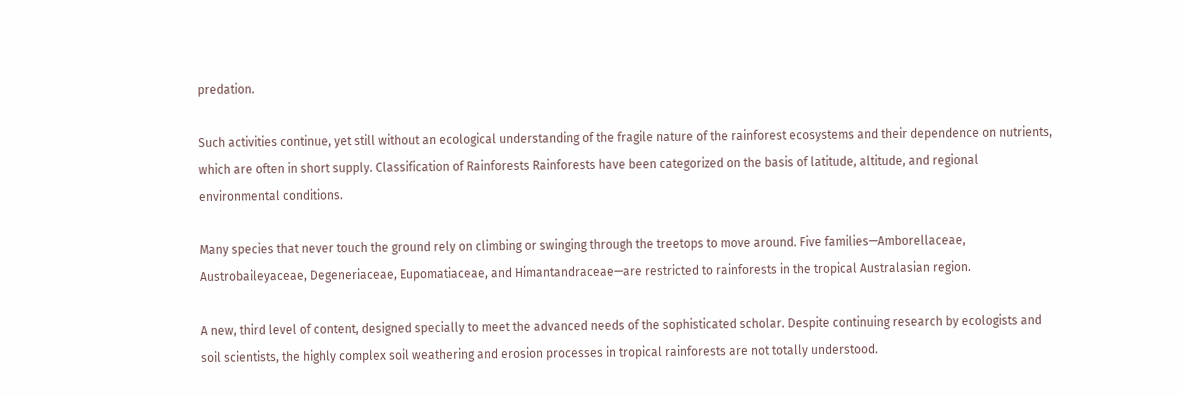predation.

Such activities continue, yet still without an ecological understanding of the fragile nature of the rainforest ecosystems and their dependence on nutrients, which are often in short supply. Classification of Rainforests Rainforests have been categorized on the basis of latitude, altitude, and regional environmental conditions.

Many species that never touch the ground rely on climbing or swinging through the treetops to move around. Five families—Amborellaceae, Austrobaileyaceae, Degeneriaceae, Eupomatiaceae, and Himantandraceae—are restricted to rainforests in the tropical Australasian region.

A new, third level of content, designed specially to meet the advanced needs of the sophisticated scholar. Despite continuing research by ecologists and soil scientists, the highly complex soil weathering and erosion processes in tropical rainforests are not totally understood.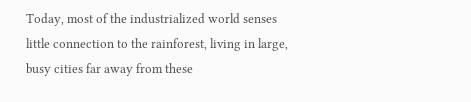Today, most of the industrialized world senses little connection to the rainforest, living in large, busy cities far away from these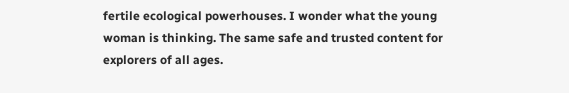fertile ecological powerhouses. I wonder what the young woman is thinking. The same safe and trusted content for explorers of all ages.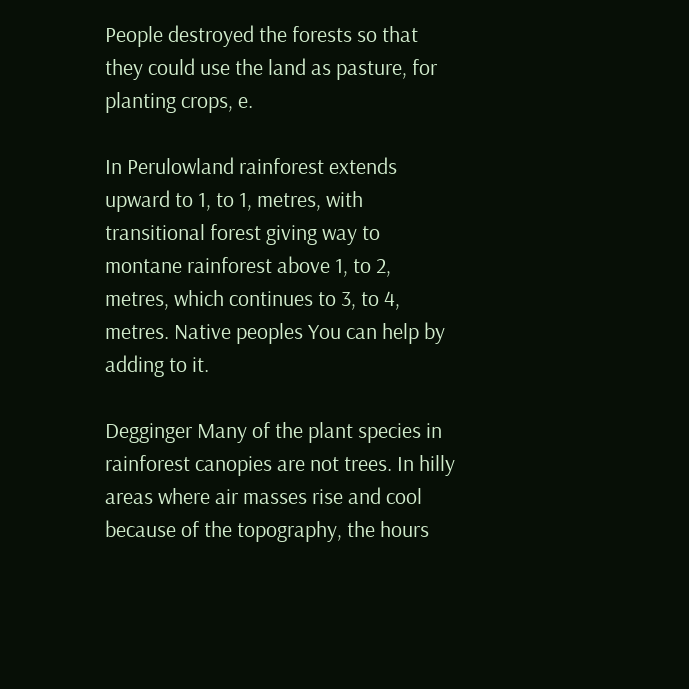People destroyed the forests so that they could use the land as pasture, for planting crops, e.

In Perulowland rainforest extends upward to 1, to 1, metres, with transitional forest giving way to montane rainforest above 1, to 2, metres, which continues to 3, to 4, metres. Native peoples You can help by adding to it.

Degginger Many of the plant species in rainforest canopies are not trees. In hilly areas where air masses rise and cool because of the topography, the hours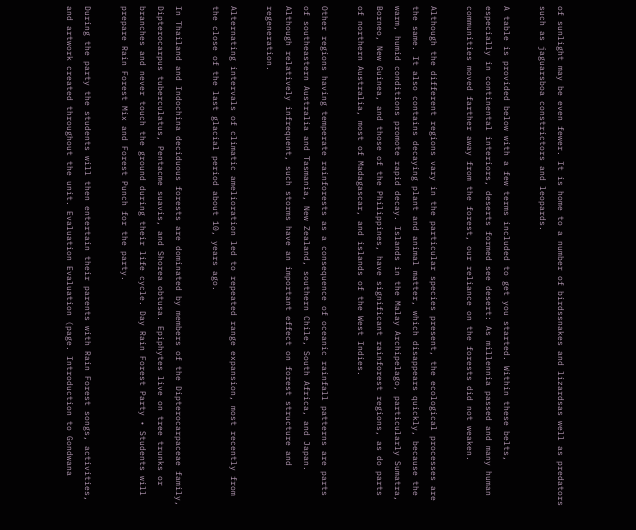of sunlight may be even fewer. It is home to a number of birdssnakes and lizardsas well as predators such as jaguarsboa constrictors and leopards.

A table is provided below with a few terms included to get you started. Within these belts, especially in continental interiors, deserts formed see desert: As millennia passed and many human communities moved farther away from the forest, our reliance on the forests did not weaken.

Although the different regions vary in the particular species present, the ecological processes are the same. It also contains decaying plant and animal matter, which disappears quickly, because the warm, humid conditions promote rapid decay. Islands in the Malay Archipelago, particularly Sumatra, Borneo, New Guinea, and those of the Philippines, have significant rainforest regions, as do parts of northern Australia, most of Madagascar, and islands of the West Indies.

Other regions having temperate rainforests as a consequence of oceanic rainfall patterns are parts of southeastern Australia and Tasmania, New Zealand, southern Chile, South Africa, and Japan. Although relatively infrequent, such storms have an important effect on forest structure and regeneration.

Alternating intervals of climatic amelioration led to repeated range expansion, most recently from the close of the last glacial period about 10, years ago.

In Thailand and Indochina deciduous forests are dominated by members of the Dipterocarpaceae family, Dipterocarpus tuberculatus, Pentacme suavis, and Shorea obtusa. Epiphytes live on tree trunks or branches and never touch the ground during their life cycle. Day Rain Forest Party • Students will prepare Rain Forest Mix and Forest Punch for the party.

During the party the students will then entertain their parents with Rain Forest songs, activities, and artwork created throughout the unit. Evaluation Evaluation (page. Introduction to Gondwana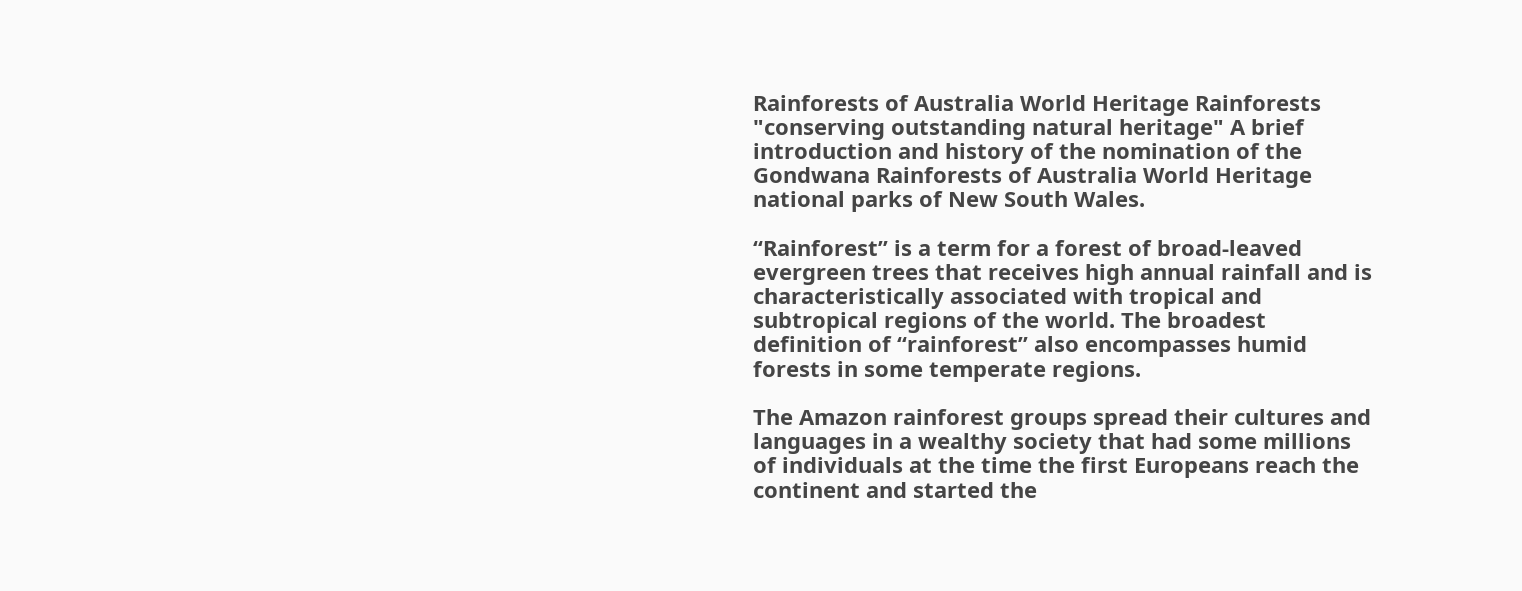Rainforests of Australia World Heritage Rainforests "conserving outstanding natural heritage" A brief introduction and history of the nomination of the Gondwana Rainforests of Australia World Heritage national parks of New South Wales.

“Rainforest” is a term for a forest of broad-leaved evergreen trees that receives high annual rainfall and is characteristically associated with tropical and subtropical regions of the world. The broadest definition of “rainforest” also encompasses humid forests in some temperate regions.

The Amazon rainforest groups spread their cultures and languages in a wealthy society that had some millions of individuals at the time the first Europeans reach the continent and started the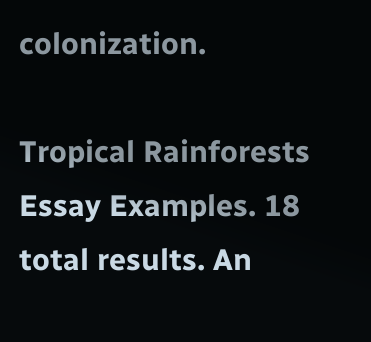colonization.

Tropical Rainforests Essay Examples. 18 total results. An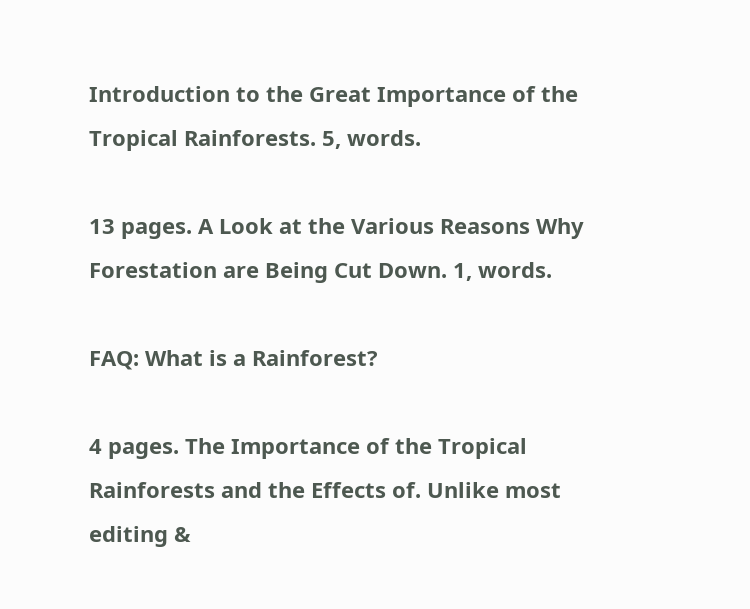Introduction to the Great Importance of the Tropical Rainforests. 5, words.

13 pages. A Look at the Various Reasons Why Forestation are Being Cut Down. 1, words.

FAQ: What is a Rainforest?

4 pages. The Importance of the Tropical Rainforests and the Effects of. Unlike most editing &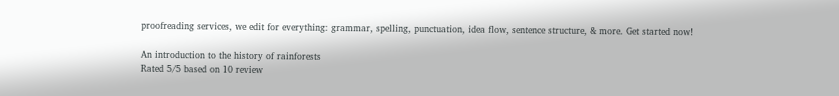proofreading services, we edit for everything: grammar, spelling, punctuation, idea flow, sentence structure, & more. Get started now!

An introduction to the history of rainforests
Rated 5/5 based on 10 review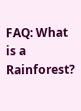FAQ: What is a Rainforest?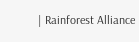| Rainforest Alliance